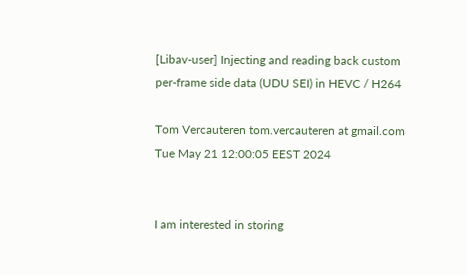[Libav-user] Injecting and reading back custom per-frame side data (UDU SEI) in HEVC / H264

Tom Vercauteren tom.vercauteren at gmail.com
Tue May 21 12:00:05 EEST 2024


I am interested in storing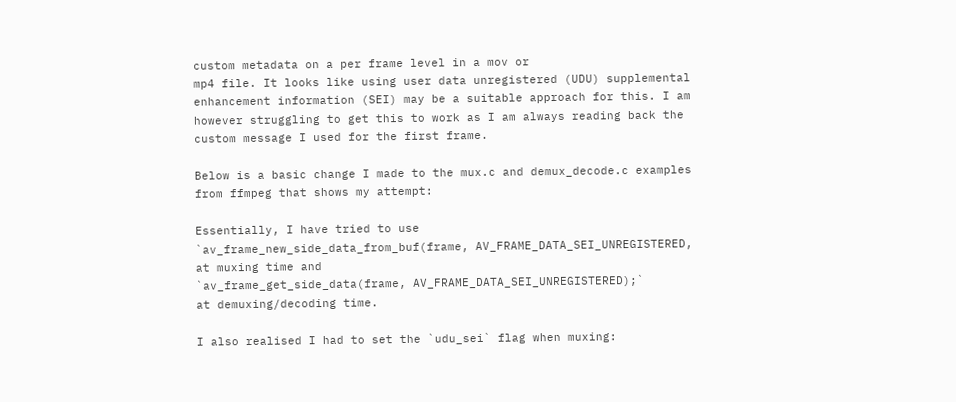custom metadata on a per frame level in a mov or
mp4 file. It looks like using user data unregistered (UDU) supplemental
enhancement information (SEI) may be a suitable approach for this. I am
however struggling to get this to work as I am always reading back the
custom message I used for the first frame.

Below is a basic change I made to the mux.c and demux_decode.c examples
from ffmpeg that shows my attempt:

Essentially, I have tried to use
`av_frame_new_side_data_from_buf(frame, AV_FRAME_DATA_SEI_UNREGISTERED,
at muxing time and
`av_frame_get_side_data(frame, AV_FRAME_DATA_SEI_UNREGISTERED);`
at demuxing/decoding time.

I also realised I had to set the `udu_sei` flag when muxing: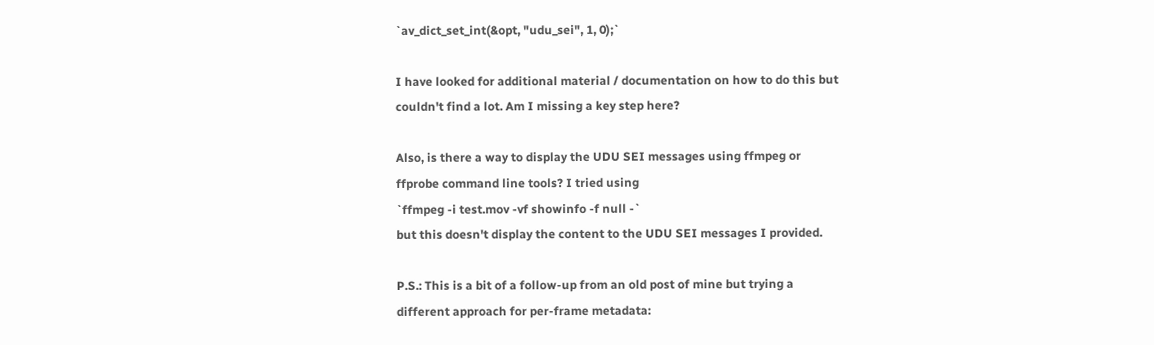`av_dict_set_int(&opt, "udu_sei", 1, 0);`

I have looked for additional material / documentation on how to do this but
couldn't find a lot. Am I missing a key step here?

Also, is there a way to display the UDU SEI messages using ffmpeg or
ffprobe command line tools? I tried using
`ffmpeg -i test.mov -vf showinfo -f null -`
but this doesn't display the content to the UDU SEI messages I provided.

P.S.: This is a bit of a follow-up from an old post of mine but trying a
different approach for per-frame metadata: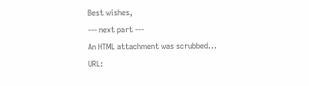Best wishes,
--- next part ---
An HTML attachment was scrubbed...
URL: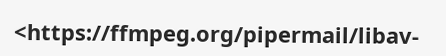<https://ffmpeg.org/pipermail/libav-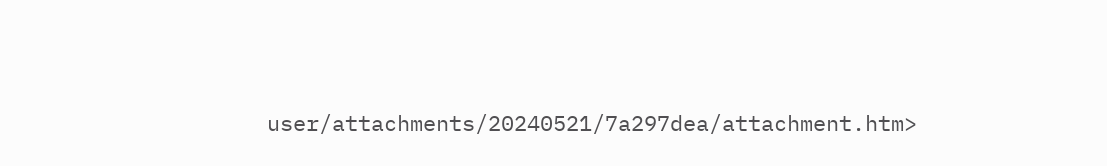user/attachments/20240521/7a297dea/attachment.htm>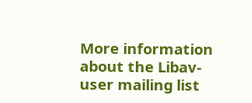More information about the Libav-user mailing list